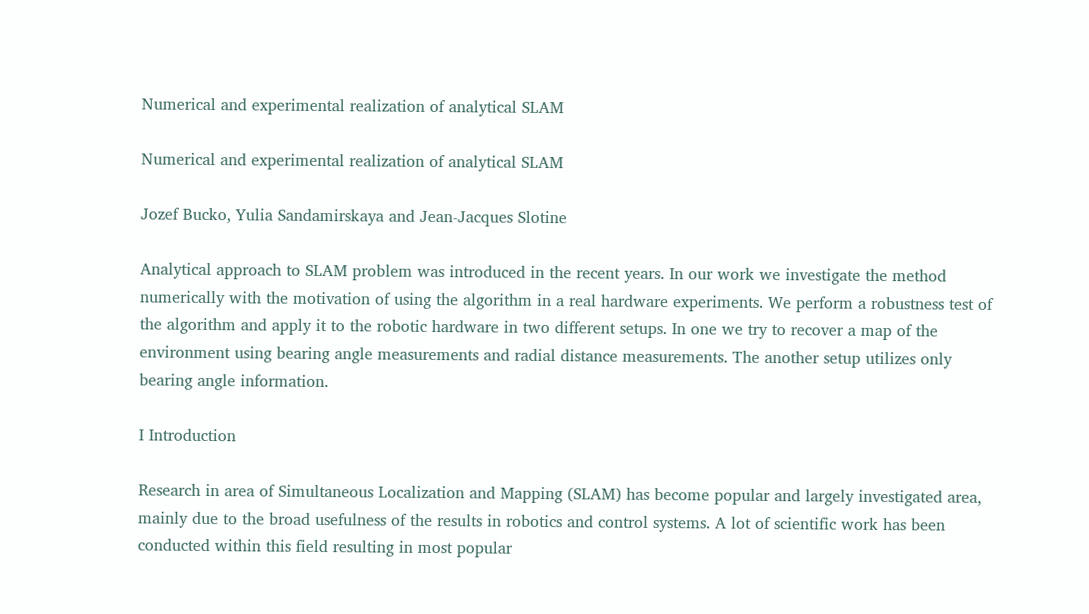Numerical and experimental realization of analytical SLAM

Numerical and experimental realization of analytical SLAM

Jozef Bucko, Yulia Sandamirskaya and Jean-Jacques Slotine

Analytical approach to SLAM problem was introduced in the recent years. In our work we investigate the method numerically with the motivation of using the algorithm in a real hardware experiments. We perform a robustness test of the algorithm and apply it to the robotic hardware in two different setups. In one we try to recover a map of the environment using bearing angle measurements and radial distance measurements. The another setup utilizes only bearing angle information.

I Introduction

Research in area of Simultaneous Localization and Mapping (SLAM) has become popular and largely investigated area, mainly due to the broad usefulness of the results in robotics and control systems. A lot of scientific work has been conducted within this field resulting in most popular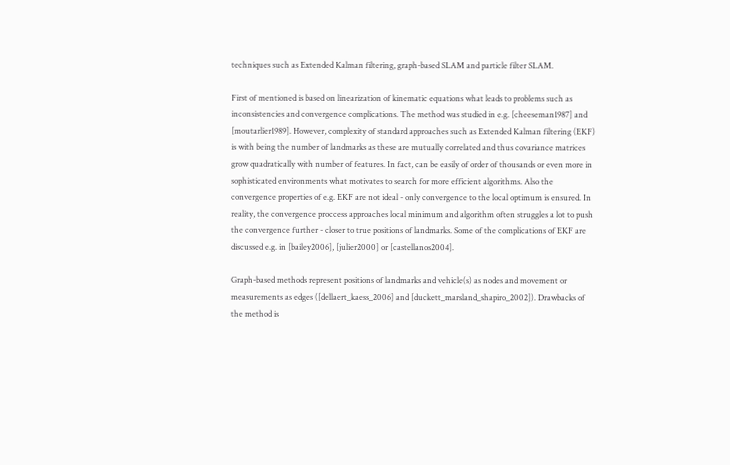techniques such as Extended Kalman filtering, graph-based SLAM and particle filter SLAM.

First of mentioned is based on linearization of kinematic equations what leads to problems such as inconsistencies and convergence complications. The method was studied in e.g. [cheeseman1987] and [moutarlier1989]. However, complexity of standard approaches such as Extended Kalman filtering (EKF) is with being the number of landmarks as these are mutually correlated and thus covariance matrices grow quadratically with number of features. In fact, can be easily of order of thousands or even more in sophisticated environments what motivates to search for more efficient algorithms. Also the convergence properties of e.g. EKF are not ideal - only convergence to the local optimum is ensured. In reality, the convergence proccess approaches local minimum and algorithm often struggles a lot to push the convergence further - closer to true positions of landmarks. Some of the complications of EKF are discussed e.g. in [bailey2006], [julier2000] or [castellanos2004].

Graph-based methods represent positions of landmarks and vehicle(s) as nodes and movement or measurements as edges ([dellaert_kaess_2006] and [duckett_marsland_shapiro_2002]). Drawbacks of the method is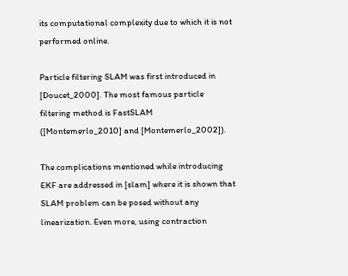its computational complexity due to which it is not performed online.

Particle filtering SLAM was first introduced in [Doucet_2000]. The most famous particle filtering method is FastSLAM ([Montemerlo_2010] and [Montemerlo_2002]).

The complications mentioned while introducing EKF are addressed in [slam] where it is shown that SLAM problem can be posed without any linearization. Even more, using contraction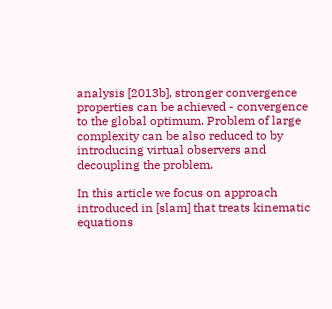analysis [2013b], stronger convergence properties can be achieved - convergence to the global optimum. Problem of large complexity can be also reduced to by introducing virtual observers and decoupling the problem.

In this article we focus on approach introduced in [slam] that treats kinematic equations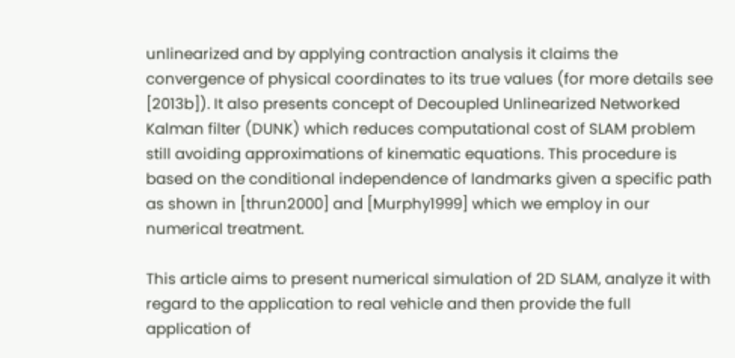unlinearized and by applying contraction analysis it claims the convergence of physical coordinates to its true values (for more details see [2013b]). It also presents concept of Decoupled Unlinearized Networked Kalman filter (DUNK) which reduces computational cost of SLAM problem still avoiding approximations of kinematic equations. This procedure is based on the conditional independence of landmarks given a specific path as shown in [thrun2000] and [Murphy1999] which we employ in our numerical treatment.

This article aims to present numerical simulation of 2D SLAM, analyze it with regard to the application to real vehicle and then provide the full application of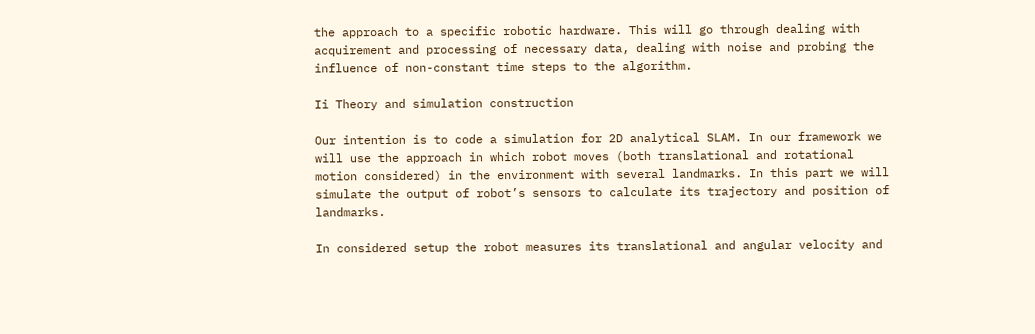the approach to a specific robotic hardware. This will go through dealing with acquirement and processing of necessary data, dealing with noise and probing the influence of non-constant time steps to the algorithm.

Ii Theory and simulation construction

Our intention is to code a simulation for 2D analytical SLAM. In our framework we will use the approach in which robot moves (both translational and rotational motion considered) in the environment with several landmarks. In this part we will simulate the output of robot’s sensors to calculate its trajectory and position of landmarks.

In considered setup the robot measures its translational and angular velocity and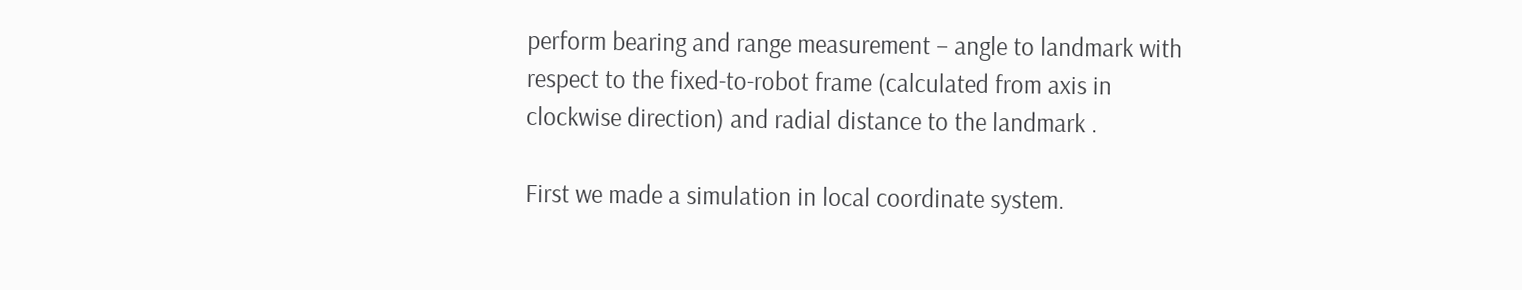perform bearing and range measurement – angle to landmark with respect to the fixed-to-robot frame (calculated from axis in clockwise direction) and radial distance to the landmark .

First we made a simulation in local coordinate system.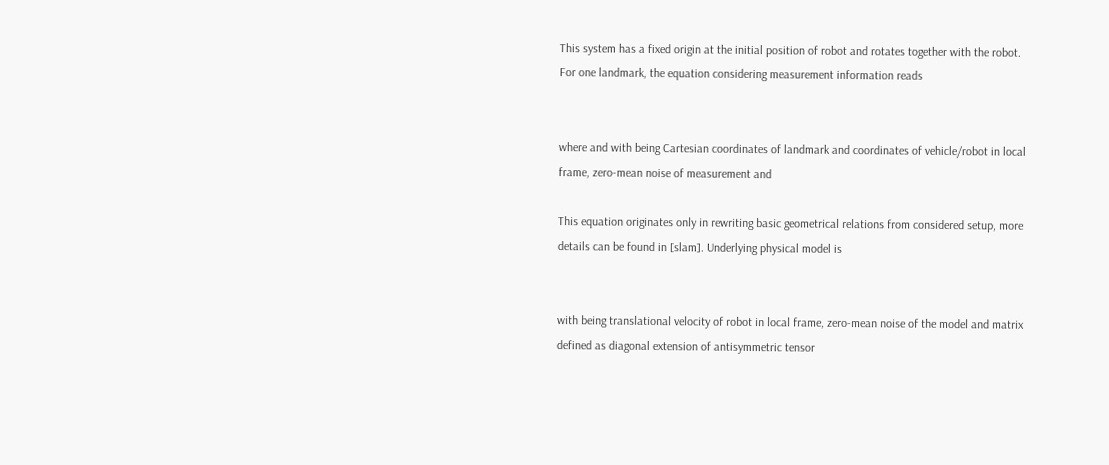This system has a fixed origin at the initial position of robot and rotates together with the robot. For one landmark, the equation considering measurement information reads


where and with being Cartesian coordinates of landmark and coordinates of vehicle/robot in local frame, zero-mean noise of measurement and

This equation originates only in rewriting basic geometrical relations from considered setup, more details can be found in [slam]. Underlying physical model is


with being translational velocity of robot in local frame, zero-mean noise of the model and matrix defined as diagonal extension of antisymmetric tensor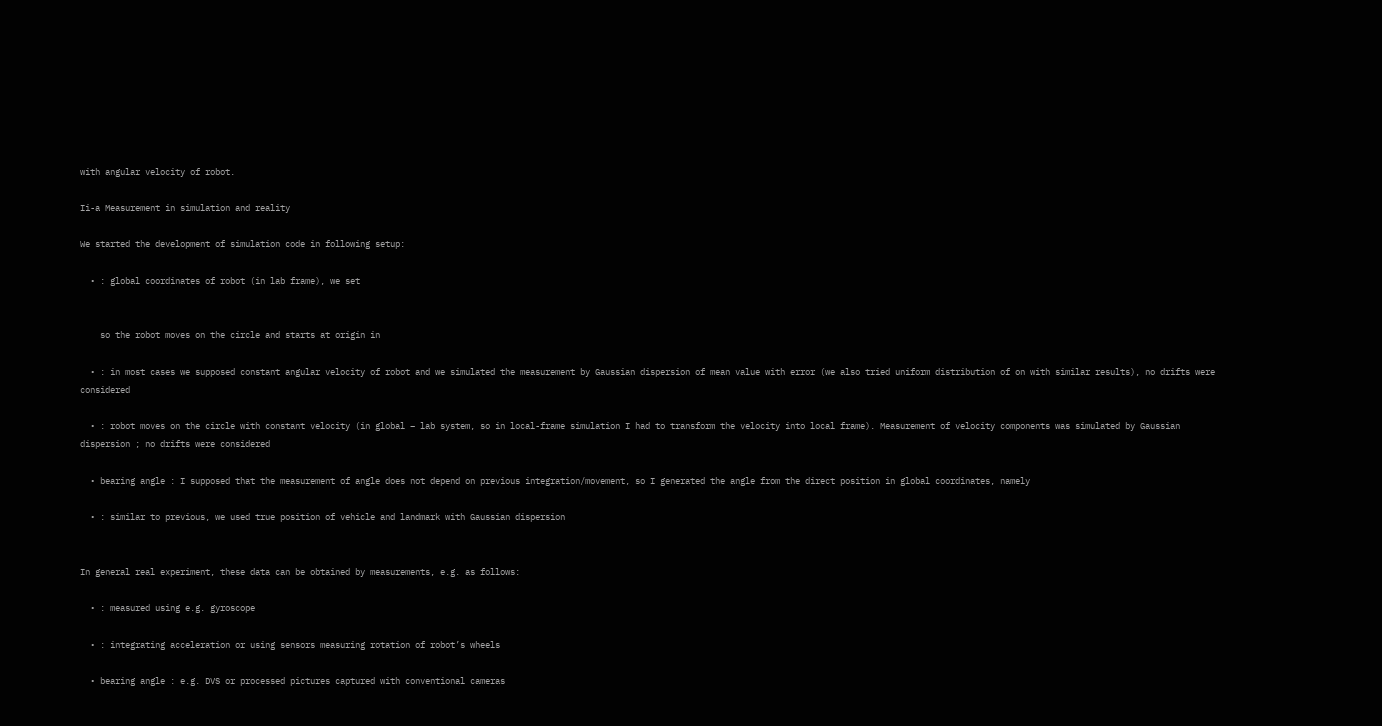with angular velocity of robot.

Ii-a Measurement in simulation and reality

We started the development of simulation code in following setup:

  • : global coordinates of robot (in lab frame), we set


    so the robot moves on the circle and starts at origin in

  • : in most cases we supposed constant angular velocity of robot and we simulated the measurement by Gaussian dispersion of mean value with error (we also tried uniform distribution of on with similar results), no drifts were considered

  • : robot moves on the circle with constant velocity (in global – lab system, so in local-frame simulation I had to transform the velocity into local frame). Measurement of velocity components was simulated by Gaussian dispersion ; no drifts were considered

  • bearing angle : I supposed that the measurement of angle does not depend on previous integration/movement, so I generated the angle from the direct position in global coordinates, namely

  • : similar to previous, we used true position of vehicle and landmark with Gaussian dispersion


In general real experiment, these data can be obtained by measurements, e.g. as follows:

  • : measured using e.g. gyroscope

  • : integrating acceleration or using sensors measuring rotation of robot’s wheels

  • bearing angle : e.g. DVS or processed pictures captured with conventional cameras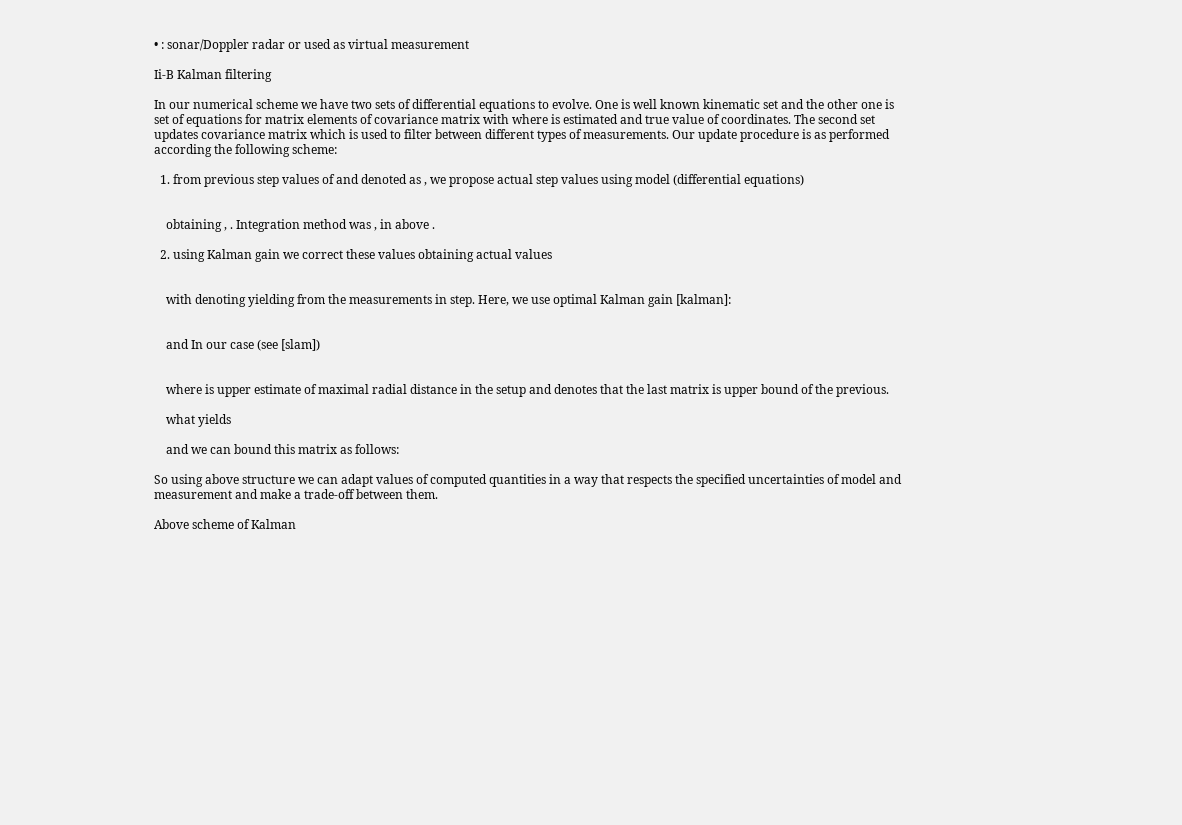• : sonar/Doppler radar or used as virtual measurement

Ii-B Kalman filtering

In our numerical scheme we have two sets of differential equations to evolve. One is well known kinematic set and the other one is set of equations for matrix elements of covariance matrix with where is estimated and true value of coordinates. The second set updates covariance matrix which is used to filter between different types of measurements. Our update procedure is as performed according the following scheme:

  1. from previous step values of and denoted as , we propose actual step values using model (differential equations)


    obtaining , . Integration method was , in above .

  2. using Kalman gain we correct these values obtaining actual values


    with denoting yielding from the measurements in step. Here, we use optimal Kalman gain [kalman]:


    and In our case (see [slam])


    where is upper estimate of maximal radial distance in the setup and denotes that the last matrix is upper bound of the previous.

    what yields

    and we can bound this matrix as follows:

So using above structure we can adapt values of computed quantities in a way that respects the specified uncertainties of model and measurement and make a trade-off between them.

Above scheme of Kalman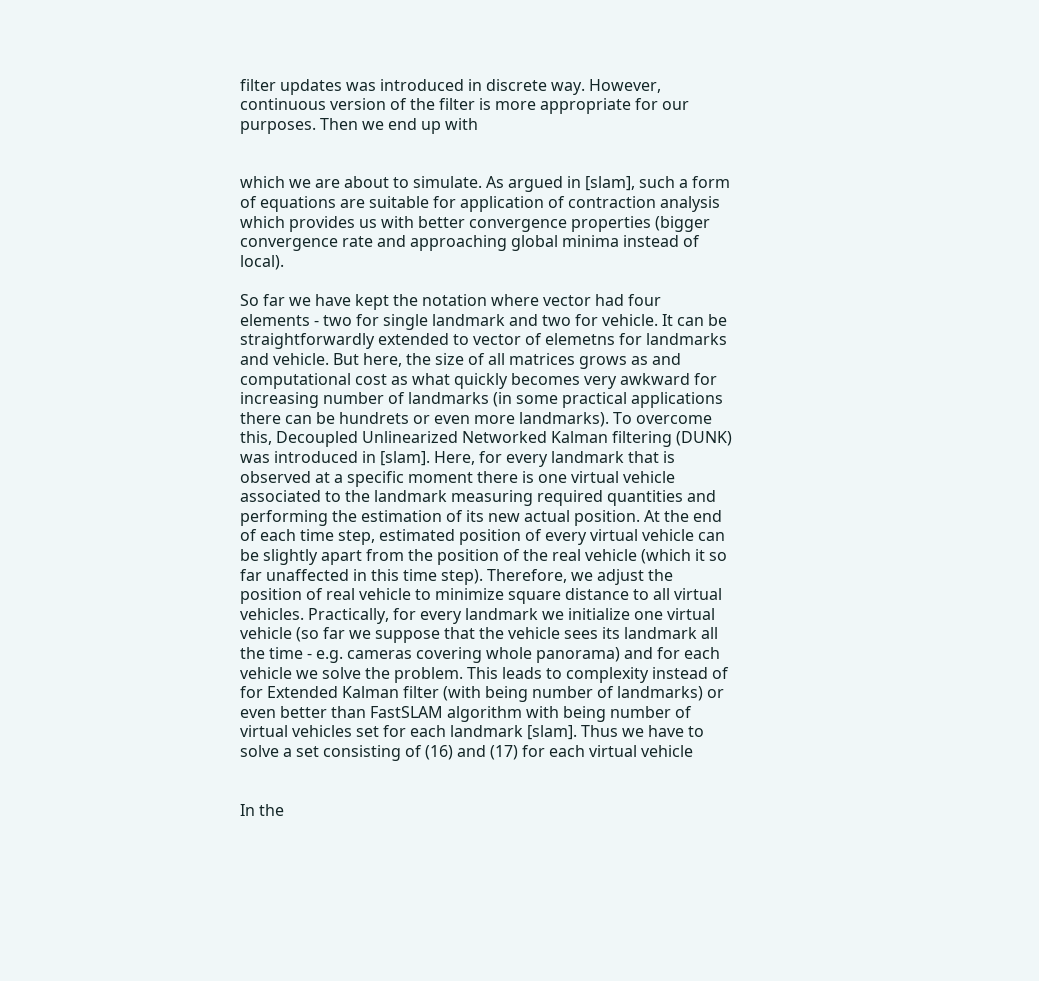filter updates was introduced in discrete way. However, continuous version of the filter is more appropriate for our purposes. Then we end up with


which we are about to simulate. As argued in [slam], such a form of equations are suitable for application of contraction analysis which provides us with better convergence properties (bigger convergence rate and approaching global minima instead of local).

So far we have kept the notation where vector had four elements - two for single landmark and two for vehicle. It can be straightforwardly extended to vector of elemetns for landmarks and vehicle. But here, the size of all matrices grows as and computational cost as what quickly becomes very awkward for increasing number of landmarks (in some practical applications there can be hundrets or even more landmarks). To overcome this, Decoupled Unlinearized Networked Kalman filtering (DUNK) was introduced in [slam]. Here, for every landmark that is observed at a specific moment there is one virtual vehicle associated to the landmark measuring required quantities and performing the estimation of its new actual position. At the end of each time step, estimated position of every virtual vehicle can be slightly apart from the position of the real vehicle (which it so far unaffected in this time step). Therefore, we adjust the position of real vehicle to minimize square distance to all virtual vehicles. Practically, for every landmark we initialize one virtual vehicle (so far we suppose that the vehicle sees its landmark all the time - e.g. cameras covering whole panorama) and for each vehicle we solve the problem. This leads to complexity instead of for Extended Kalman filter (with being number of landmarks) or even better than FastSLAM algorithm with being number of virtual vehicles set for each landmark [slam]. Thus we have to solve a set consisting of (16) and (17) for each virtual vehicle


In the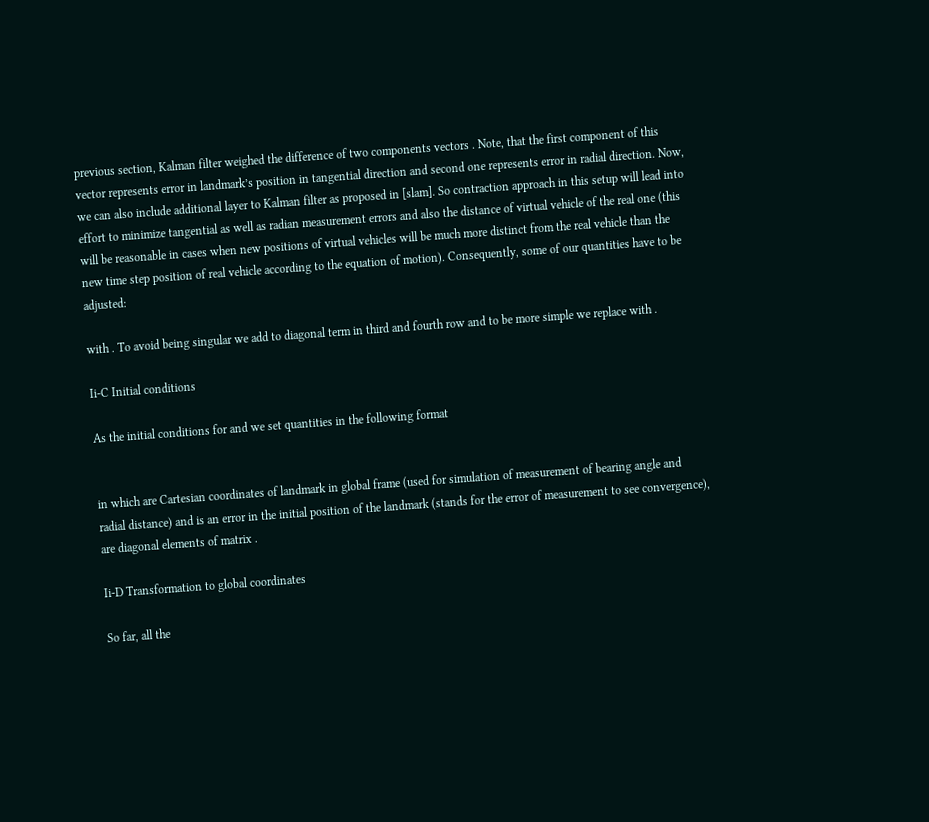previous section, Kalman filter weighed the difference of two components vectors . Note, that the first component of this vector represents error in landmark’s position in tangential direction and second one represents error in radial direction. Now, we can also include additional layer to Kalman filter as proposed in [slam]. So contraction approach in this setup will lead into effort to minimize tangential as well as radian measurement errors and also the distance of virtual vehicle of the real one (this will be reasonable in cases when new positions of virtual vehicles will be much more distinct from the real vehicle than the new time step position of real vehicle according to the equation of motion). Consequently, some of our quantities have to be adjusted:

with . To avoid being singular we add to diagonal term in third and fourth row and to be more simple we replace with .

Ii-C Initial conditions

As the initial conditions for and we set quantities in the following format


in which are Cartesian coordinates of landmark in global frame (used for simulation of measurement of bearing angle and radial distance) and is an error in the initial position of the landmark (stands for the error of measurement to see convergence), are diagonal elements of matrix .

Ii-D Transformation to global coordinates

So far, all the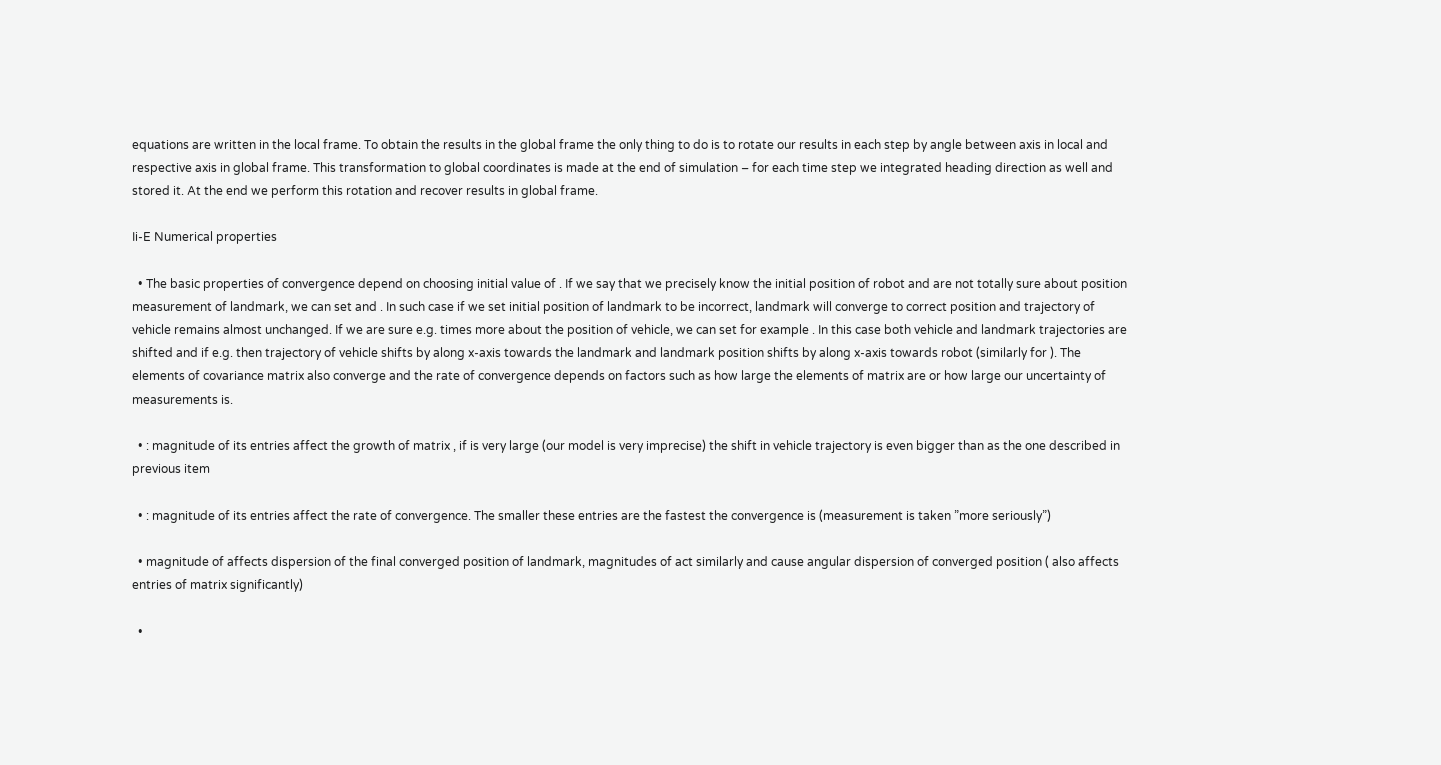equations are written in the local frame. To obtain the results in the global frame the only thing to do is to rotate our results in each step by angle between axis in local and respective axis in global frame. This transformation to global coordinates is made at the end of simulation – for each time step we integrated heading direction as well and stored it. At the end we perform this rotation and recover results in global frame.

Ii-E Numerical properties

  • The basic properties of convergence depend on choosing initial value of . If we say that we precisely know the initial position of robot and are not totally sure about position measurement of landmark, we can set and . In such case if we set initial position of landmark to be incorrect, landmark will converge to correct position and trajectory of vehicle remains almost unchanged. If we are sure e.g. times more about the position of vehicle, we can set for example . In this case both vehicle and landmark trajectories are shifted and if e.g. then trajectory of vehicle shifts by along x-axis towards the landmark and landmark position shifts by along x-axis towards robot (similarly for ). The elements of covariance matrix also converge and the rate of convergence depends on factors such as how large the elements of matrix are or how large our uncertainty of measurements is.

  • : magnitude of its entries affect the growth of matrix , if is very large (our model is very imprecise) the shift in vehicle trajectory is even bigger than as the one described in previous item

  • : magnitude of its entries affect the rate of convergence. The smaller these entries are the fastest the convergence is (measurement is taken ”more seriously”)

  • magnitude of affects dispersion of the final converged position of landmark, magnitudes of act similarly and cause angular dispersion of converged position ( also affects entries of matrix significantly)

  •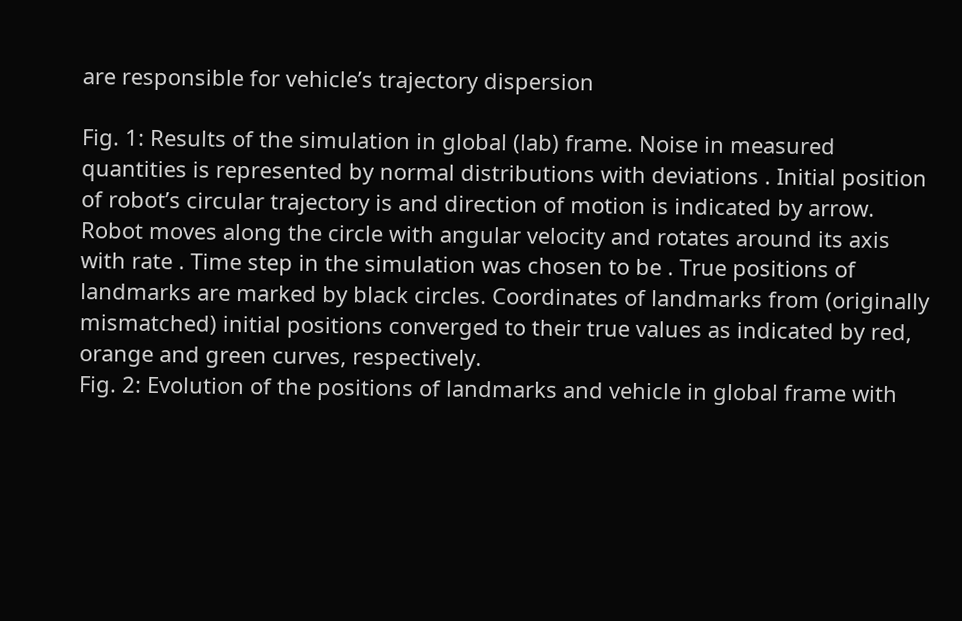are responsible for vehicle’s trajectory dispersion

Fig. 1: Results of the simulation in global (lab) frame. Noise in measured quantities is represented by normal distributions with deviations . Initial position of robot’s circular trajectory is and direction of motion is indicated by arrow. Robot moves along the circle with angular velocity and rotates around its axis with rate . Time step in the simulation was chosen to be . True positions of landmarks are marked by black circles. Coordinates of landmarks from (originally mismatched) initial positions converged to their true values as indicated by red, orange and green curves, respectively.
Fig. 2: Evolution of the positions of landmarks and vehicle in global frame with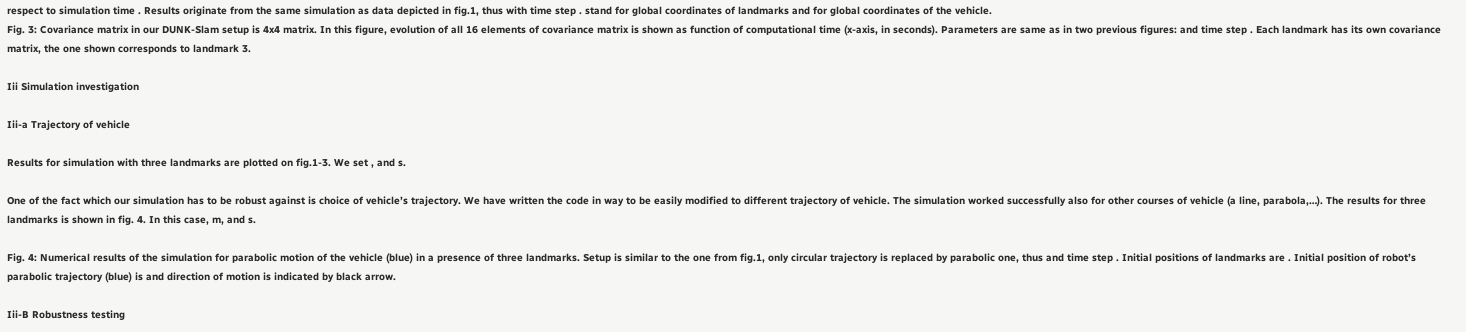respect to simulation time . Results originate from the same simulation as data depicted in fig.1, thus with time step . stand for global coordinates of landmarks and for global coordinates of the vehicle.
Fig. 3: Covariance matrix in our DUNK-Slam setup is 4x4 matrix. In this figure, evolution of all 16 elements of covariance matrix is shown as function of computational time (x-axis, in seconds). Parameters are same as in two previous figures: and time step . Each landmark has its own covariance matrix, the one shown corresponds to landmark 3.

Iii Simulation investigation

Iii-a Trajectory of vehicle

Results for simulation with three landmarks are plotted on fig.1-3. We set , and s.

One of the fact which our simulation has to be robust against is choice of vehicle’s trajectory. We have written the code in way to be easily modified to different trajectory of vehicle. The simulation worked successfully also for other courses of vehicle (a line, parabola,…). The results for three landmarks is shown in fig. 4. In this case, m, and s.

Fig. 4: Numerical results of the simulation for parabolic motion of the vehicle (blue) in a presence of three landmarks. Setup is similar to the one from fig.1, only circular trajectory is replaced by parabolic one, thus and time step . Initial positions of landmarks are . Initial position of robot’s parabolic trajectory (blue) is and direction of motion is indicated by black arrow.

Iii-B Robustness testing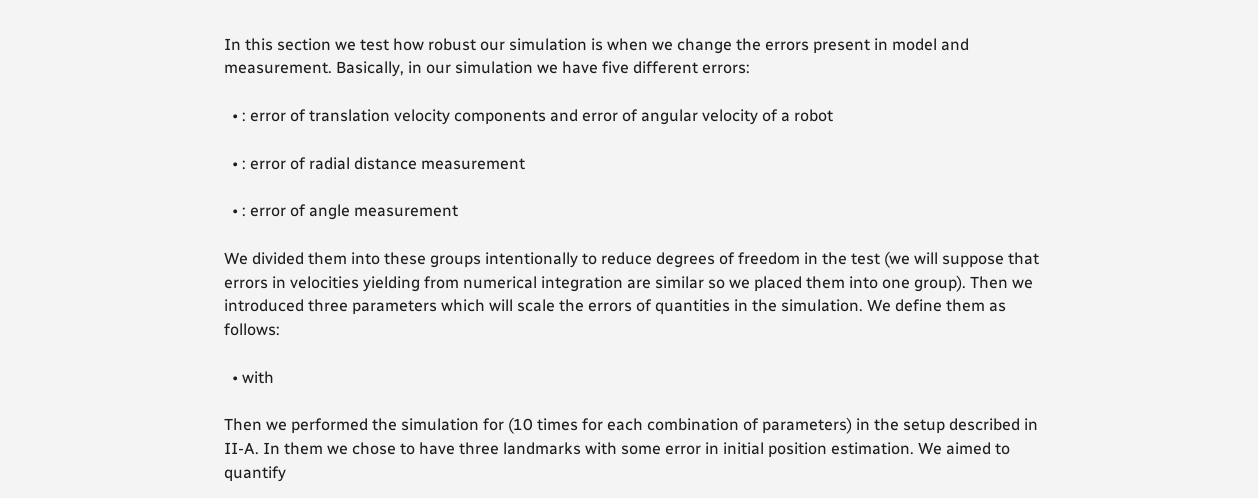In this section we test how robust our simulation is when we change the errors present in model and measurement. Basically, in our simulation we have five different errors:

  • : error of translation velocity components and error of angular velocity of a robot

  • : error of radial distance measurement

  • : error of angle measurement

We divided them into these groups intentionally to reduce degrees of freedom in the test (we will suppose that errors in velocities yielding from numerical integration are similar so we placed them into one group). Then we introduced three parameters which will scale the errors of quantities in the simulation. We define them as follows:

  • with

Then we performed the simulation for (10 times for each combination of parameters) in the setup described in II-A. In them we chose to have three landmarks with some error in initial position estimation. We aimed to quantify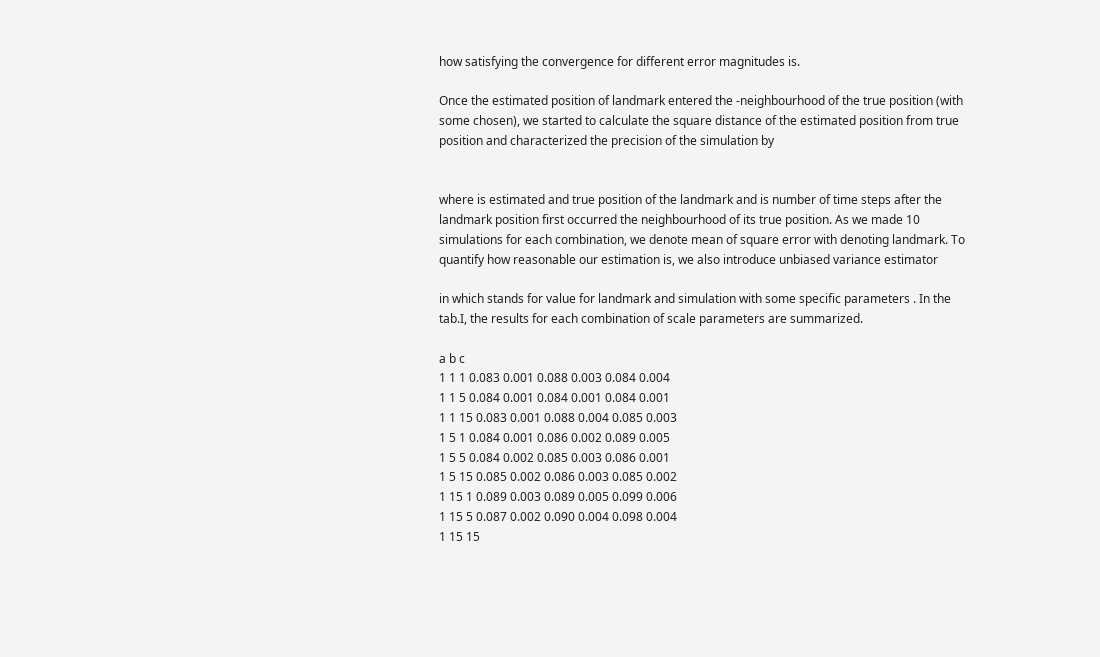how satisfying the convergence for different error magnitudes is.

Once the estimated position of landmark entered the -neighbourhood of the true position (with some chosen), we started to calculate the square distance of the estimated position from true position and characterized the precision of the simulation by


where is estimated and true position of the landmark and is number of time steps after the landmark position first occurred the neighbourhood of its true position. As we made 10 simulations for each combination, we denote mean of square error with denoting landmark. To quantify how reasonable our estimation is, we also introduce unbiased variance estimator

in which stands for value for landmark and simulation with some specific parameters . In the tab.I, the results for each combination of scale parameters are summarized.

a b c
1 1 1 0.083 0.001 0.088 0.003 0.084 0.004
1 1 5 0.084 0.001 0.084 0.001 0.084 0.001
1 1 15 0.083 0.001 0.088 0.004 0.085 0.003
1 5 1 0.084 0.001 0.086 0.002 0.089 0.005
1 5 5 0.084 0.002 0.085 0.003 0.086 0.001
1 5 15 0.085 0.002 0.086 0.003 0.085 0.002
1 15 1 0.089 0.003 0.089 0.005 0.099 0.006
1 15 5 0.087 0.002 0.090 0.004 0.098 0.004
1 15 15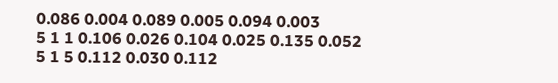0.086 0.004 0.089 0.005 0.094 0.003
5 1 1 0.106 0.026 0.104 0.025 0.135 0.052
5 1 5 0.112 0.030 0.112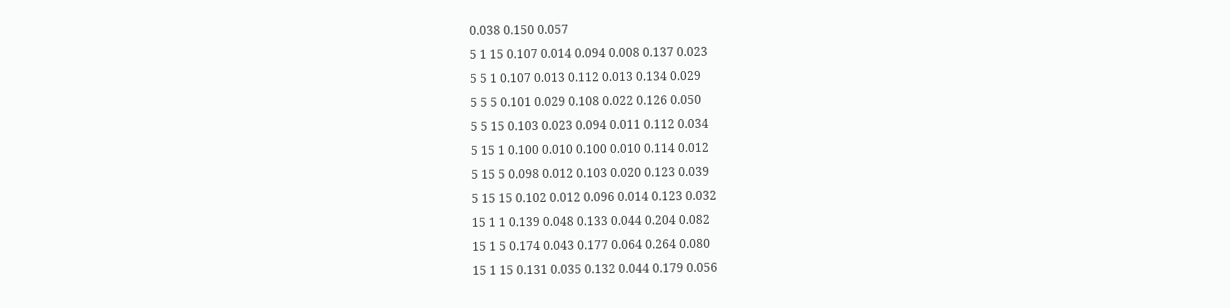0.038 0.150 0.057
5 1 15 0.107 0.014 0.094 0.008 0.137 0.023
5 5 1 0.107 0.013 0.112 0.013 0.134 0.029
5 5 5 0.101 0.029 0.108 0.022 0.126 0.050
5 5 15 0.103 0.023 0.094 0.011 0.112 0.034
5 15 1 0.100 0.010 0.100 0.010 0.114 0.012
5 15 5 0.098 0.012 0.103 0.020 0.123 0.039
5 15 15 0.102 0.012 0.096 0.014 0.123 0.032
15 1 1 0.139 0.048 0.133 0.044 0.204 0.082
15 1 5 0.174 0.043 0.177 0.064 0.264 0.080
15 1 15 0.131 0.035 0.132 0.044 0.179 0.056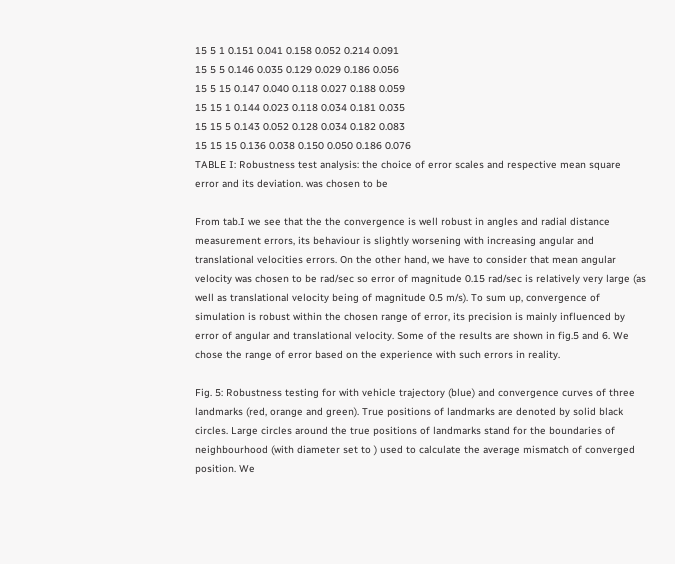15 5 1 0.151 0.041 0.158 0.052 0.214 0.091
15 5 5 0.146 0.035 0.129 0.029 0.186 0.056
15 5 15 0.147 0.040 0.118 0.027 0.188 0.059
15 15 1 0.144 0.023 0.118 0.034 0.181 0.035
15 15 5 0.143 0.052 0.128 0.034 0.182 0.083
15 15 15 0.136 0.038 0.150 0.050 0.186 0.076
TABLE I: Robustness test analysis: the choice of error scales and respective mean square error and its deviation. was chosen to be

From tab.I we see that the the convergence is well robust in angles and radial distance measurement errors, its behaviour is slightly worsening with increasing angular and translational velocities errors. On the other hand, we have to consider that mean angular velocity was chosen to be rad/sec so error of magnitude 0.15 rad/sec is relatively very large (as well as translational velocity being of magnitude 0.5 m/s). To sum up, convergence of simulation is robust within the chosen range of error, its precision is mainly influenced by error of angular and translational velocity. Some of the results are shown in fig.5 and 6. We chose the range of error based on the experience with such errors in reality.

Fig. 5: Robustness testing for with vehicle trajectory (blue) and convergence curves of three landmarks (red, orange and green). True positions of landmarks are denoted by solid black circles. Large circles around the true positions of landmarks stand for the boundaries of neighbourhood (with diameter set to ) used to calculate the average mismatch of converged position. We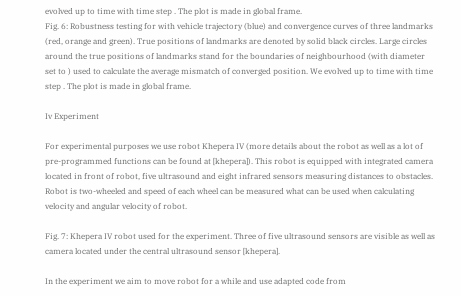evolved up to time with time step . The plot is made in global frame.
Fig. 6: Robustness testing for with vehicle trajectory (blue) and convergence curves of three landmarks (red, orange and green). True positions of landmarks are denoted by solid black circles. Large circles around the true positions of landmarks stand for the boundaries of neighbourhood (with diameter set to ) used to calculate the average mismatch of converged position. We evolved up to time with time step . The plot is made in global frame.

Iv Experiment

For experimental purposes we use robot Khepera IV (more details about the robot as well as a lot of pre-programmed functions can be found at [khepera]). This robot is equipped with integrated camera located in front of robot, five ultrasound and eight infrared sensors measuring distances to obstacles. Robot is two-wheeled and speed of each wheel can be measured what can be used when calculating velocity and angular velocity of robot.

Fig. 7: Khepera IV robot used for the experiment. Three of five ultrasound sensors are visible as well as camera located under the central ultrasound sensor [khepera].

In the experiment we aim to move robot for a while and use adapted code from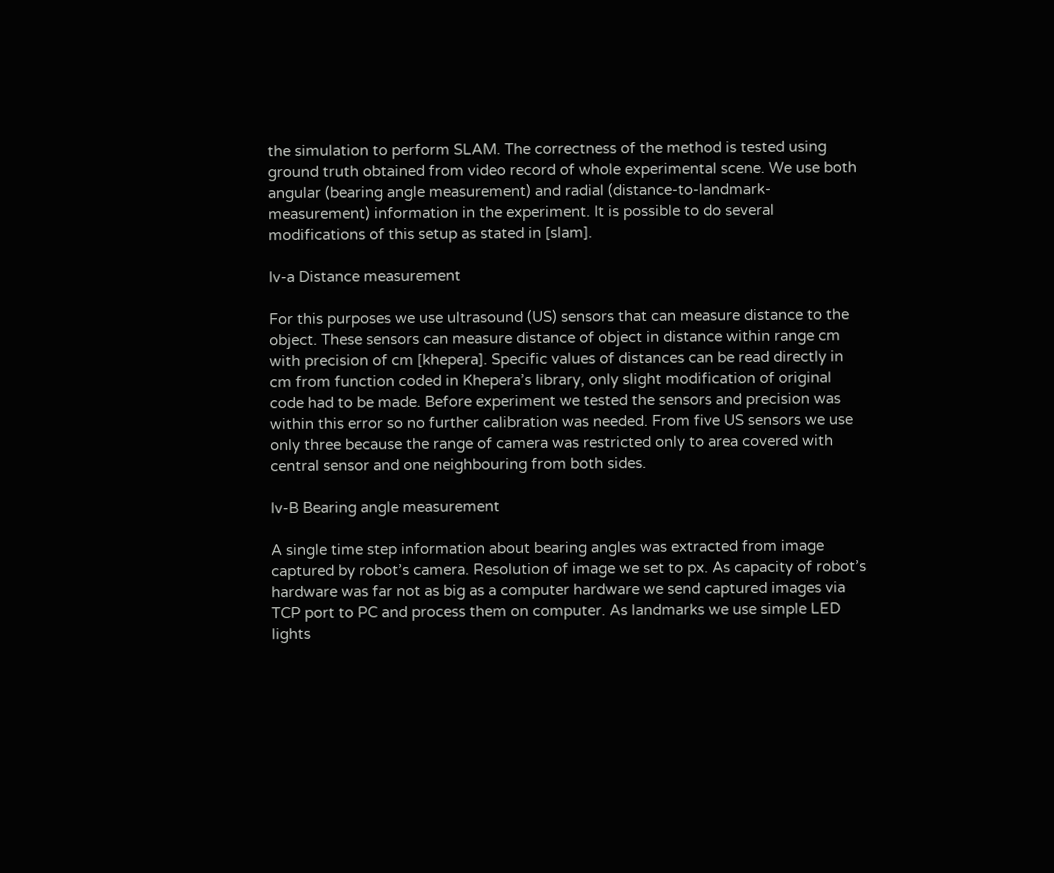the simulation to perform SLAM. The correctness of the method is tested using ground truth obtained from video record of whole experimental scene. We use both angular (bearing angle measurement) and radial (distance-to-landmark-measurement) information in the experiment. It is possible to do several modifications of this setup as stated in [slam].

Iv-a Distance measurement

For this purposes we use ultrasound (US) sensors that can measure distance to the object. These sensors can measure distance of object in distance within range cm with precision of cm [khepera]. Specific values of distances can be read directly in cm from function coded in Khepera’s library, only slight modification of original code had to be made. Before experiment we tested the sensors and precision was within this error so no further calibration was needed. From five US sensors we use only three because the range of camera was restricted only to area covered with central sensor and one neighbouring from both sides.

Iv-B Bearing angle measurement

A single time step information about bearing angles was extracted from image captured by robot’s camera. Resolution of image we set to px. As capacity of robot’s hardware was far not as big as a computer hardware we send captured images via TCP port to PC and process them on computer. As landmarks we use simple LED lights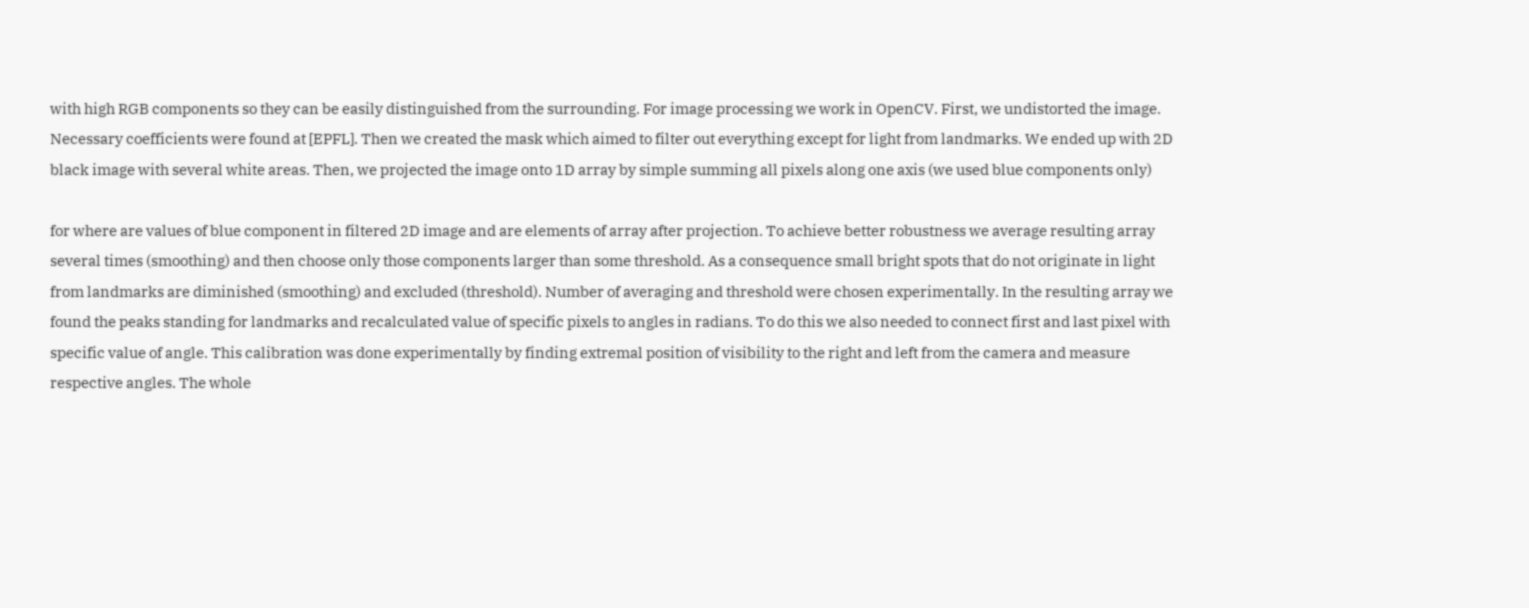with high RGB components so they can be easily distinguished from the surrounding. For image processing we work in OpenCV. First, we undistorted the image. Necessary coefficients were found at [EPFL]. Then we created the mask which aimed to filter out everything except for light from landmarks. We ended up with 2D black image with several white areas. Then, we projected the image onto 1D array by simple summing all pixels along one axis (we used blue components only)

for where are values of blue component in filtered 2D image and are elements of array after projection. To achieve better robustness we average resulting array several times (smoothing) and then choose only those components larger than some threshold. As a consequence small bright spots that do not originate in light from landmarks are diminished (smoothing) and excluded (threshold). Number of averaging and threshold were chosen experimentally. In the resulting array we found the peaks standing for landmarks and recalculated value of specific pixels to angles in radians. To do this we also needed to connect first and last pixel with specific value of angle. This calibration was done experimentally by finding extremal position of visibility to the right and left from the camera and measure respective angles. The whole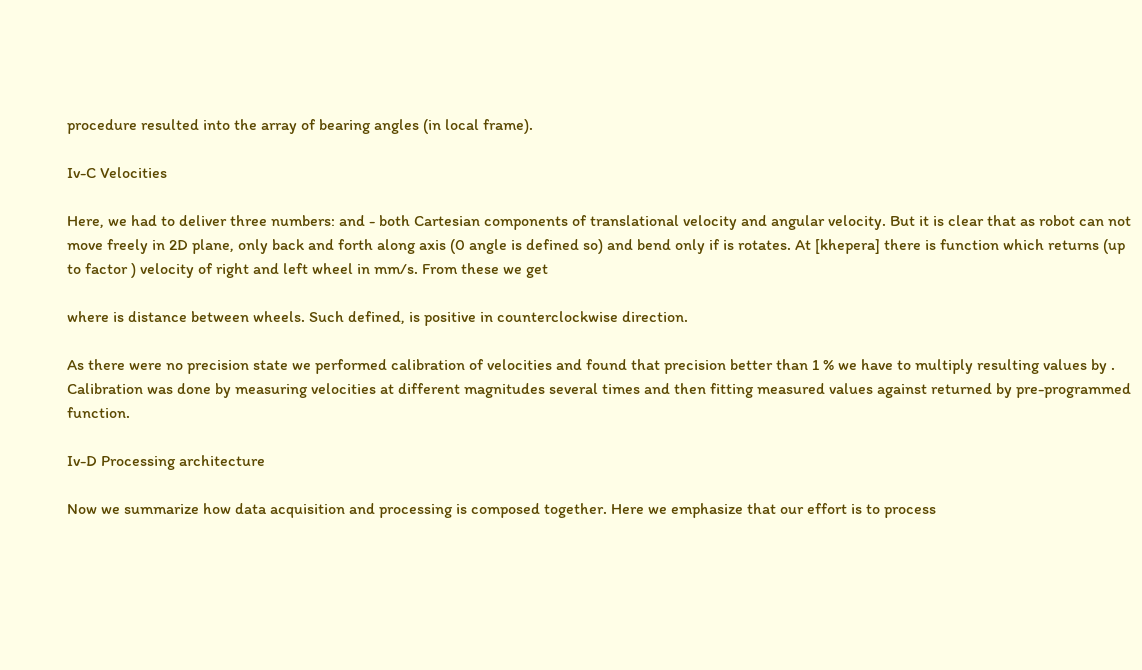procedure resulted into the array of bearing angles (in local frame).

Iv-C Velocities

Here, we had to deliver three numbers: and - both Cartesian components of translational velocity and angular velocity. But it is clear that as robot can not move freely in 2D plane, only back and forth along axis (0 angle is defined so) and bend only if is rotates. At [khepera] there is function which returns (up to factor ) velocity of right and left wheel in mm/s. From these we get

where is distance between wheels. Such defined, is positive in counterclockwise direction.

As there were no precision state we performed calibration of velocities and found that precision better than 1 % we have to multiply resulting values by . Calibration was done by measuring velocities at different magnitudes several times and then fitting measured values against returned by pre-programmed function.

Iv-D Processing architecture

Now we summarize how data acquisition and processing is composed together. Here we emphasize that our effort is to process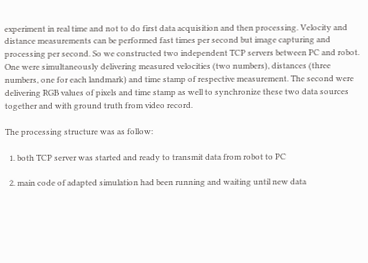experiment in real time and not to do first data acquisition and then processing. Velocity and distance measurements can be performed fast times per second but image capturing and processing per second. So we constructed two independent TCP servers between PC and robot. One were simultaneously delivering measured velocities (two numbers), distances (three numbers, one for each landmark) and time stamp of respective measurement. The second were delivering RGB values of pixels and time stamp as well to synchronize these two data sources together and with ground truth from video record.

The processing structure was as follow:

  1. both TCP server was started and ready to transmit data from robot to PC

  2. main code of adapted simulation had been running and waiting until new data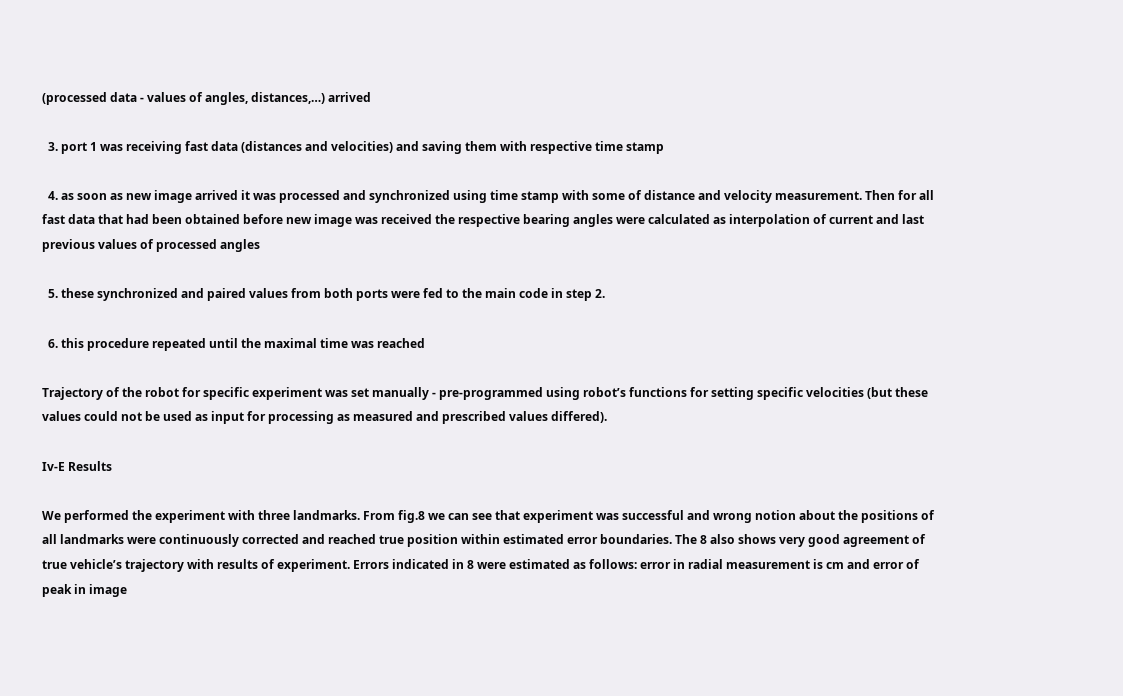(processed data - values of angles, distances,…) arrived

  3. port 1 was receiving fast data (distances and velocities) and saving them with respective time stamp

  4. as soon as new image arrived it was processed and synchronized using time stamp with some of distance and velocity measurement. Then for all fast data that had been obtained before new image was received the respective bearing angles were calculated as interpolation of current and last previous values of processed angles

  5. these synchronized and paired values from both ports were fed to the main code in step 2.

  6. this procedure repeated until the maximal time was reached

Trajectory of the robot for specific experiment was set manually - pre-programmed using robot’s functions for setting specific velocities (but these values could not be used as input for processing as measured and prescribed values differed).

Iv-E Results

We performed the experiment with three landmarks. From fig.8 we can see that experiment was successful and wrong notion about the positions of all landmarks were continuously corrected and reached true position within estimated error boundaries. The 8 also shows very good agreement of true vehicle’s trajectory with results of experiment. Errors indicated in 8 were estimated as follows: error in radial measurement is cm and error of peak in image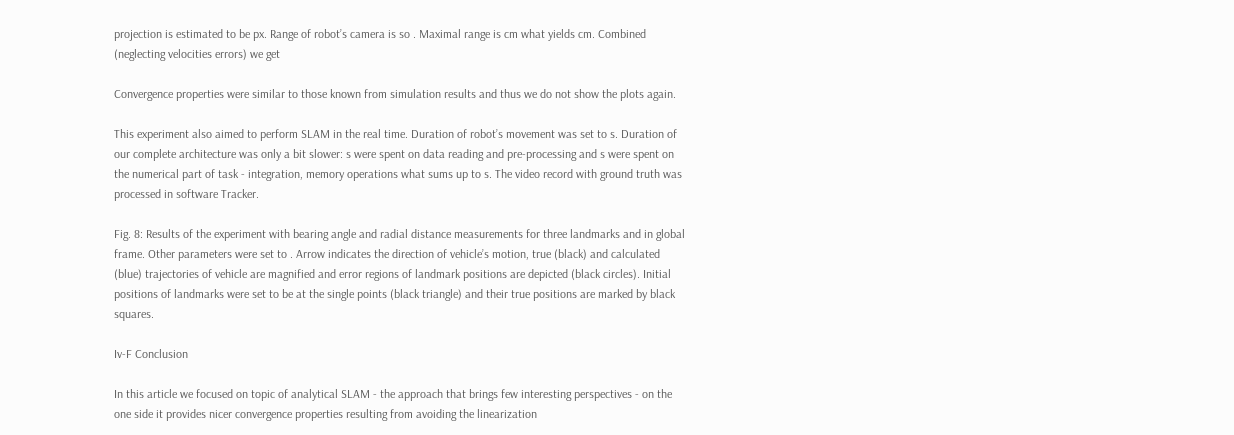projection is estimated to be px. Range of robot’s camera is so . Maximal range is cm what yields cm. Combined (neglecting velocities errors) we get

Convergence properties were similar to those known from simulation results and thus we do not show the plots again.

This experiment also aimed to perform SLAM in the real time. Duration of robot’s movement was set to s. Duration of our complete architecture was only a bit slower: s were spent on data reading and pre-processing and s were spent on the numerical part of task - integration, memory operations what sums up to s. The video record with ground truth was processed in software Tracker.

Fig. 8: Results of the experiment with bearing angle and radial distance measurements for three landmarks and in global frame. Other parameters were set to . Arrow indicates the direction of vehicle’s motion, true (black) and calculated (blue) trajectories of vehicle are magnified and error regions of landmark positions are depicted (black circles). Initial positions of landmarks were set to be at the single points (black triangle) and their true positions are marked by black squares.

Iv-F Conclusion

In this article we focused on topic of analytical SLAM - the approach that brings few interesting perspectives - on the one side it provides nicer convergence properties resulting from avoiding the linearization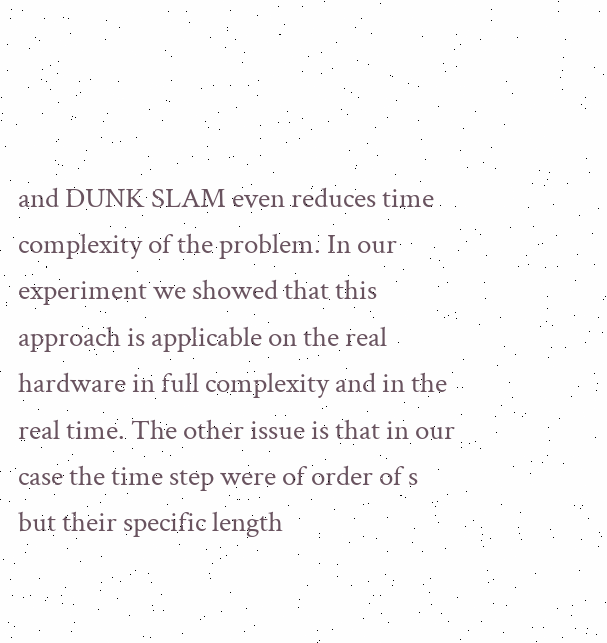and DUNK SLAM even reduces time complexity of the problem. In our experiment we showed that this approach is applicable on the real hardware in full complexity and in the real time. The other issue is that in our case the time step were of order of s but their specific length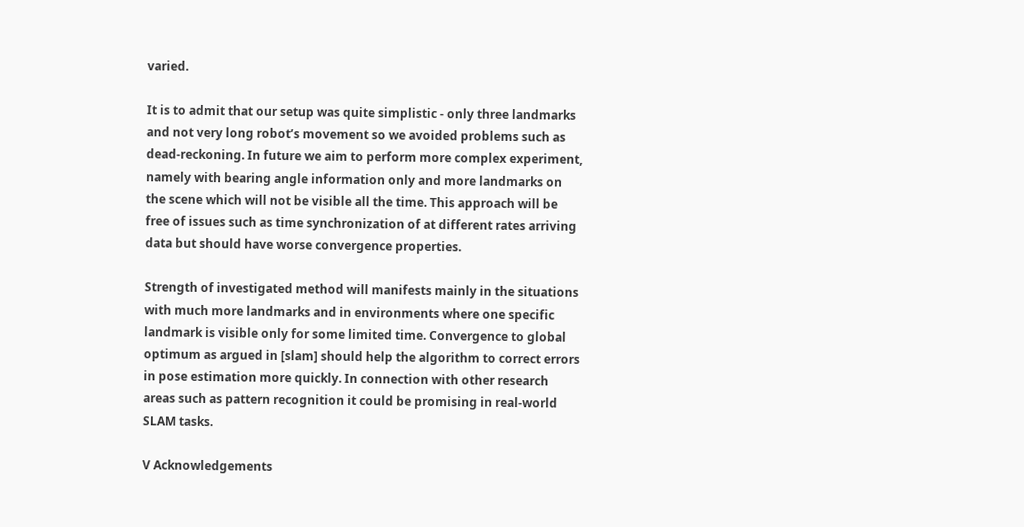varied.

It is to admit that our setup was quite simplistic - only three landmarks and not very long robot’s movement so we avoided problems such as dead-reckoning. In future we aim to perform more complex experiment, namely with bearing angle information only and more landmarks on the scene which will not be visible all the time. This approach will be free of issues such as time synchronization of at different rates arriving data but should have worse convergence properties.

Strength of investigated method will manifests mainly in the situations with much more landmarks and in environments where one specific landmark is visible only for some limited time. Convergence to global optimum as argued in [slam] should help the algorithm to correct errors in pose estimation more quickly. In connection with other research areas such as pattern recognition it could be promising in real-world SLAM tasks.

V Acknowledgements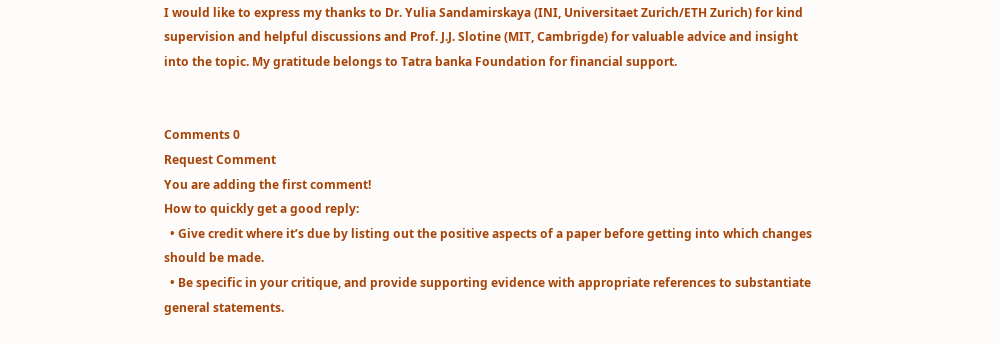I would like to express my thanks to Dr. Yulia Sandamirskaya (INI, Universitaet Zurich/ETH Zurich) for kind supervision and helpful discussions and Prof. J.J. Slotine (MIT, Cambrigde) for valuable advice and insight into the topic. My gratitude belongs to Tatra banka Foundation for financial support.


Comments 0
Request Comment
You are adding the first comment!
How to quickly get a good reply:
  • Give credit where it’s due by listing out the positive aspects of a paper before getting into which changes should be made.
  • Be specific in your critique, and provide supporting evidence with appropriate references to substantiate general statements.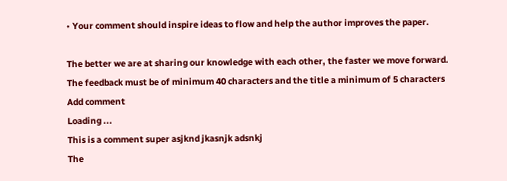• Your comment should inspire ideas to flow and help the author improves the paper.

The better we are at sharing our knowledge with each other, the faster we move forward.
The feedback must be of minimum 40 characters and the title a minimum of 5 characters
Add comment
Loading ...
This is a comment super asjknd jkasnjk adsnkj
The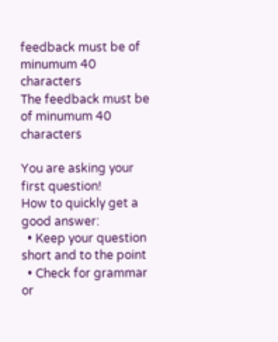feedback must be of minumum 40 characters
The feedback must be of minumum 40 characters

You are asking your first question!
How to quickly get a good answer:
  • Keep your question short and to the point
  • Check for grammar or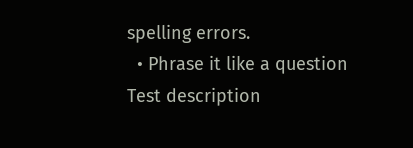spelling errors.
  • Phrase it like a question
Test description